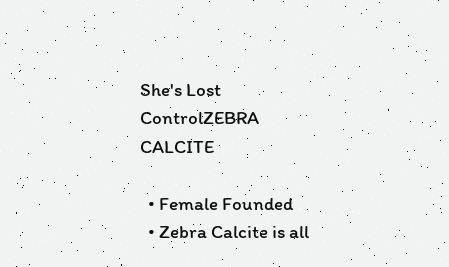She's Lost ControlZEBRA CALCITE

  • Female Founded
  • Zebra Calcite is all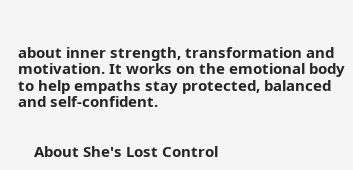about inner strength, transformation and motivation. It works on the emotional body to help empaths stay protected, balanced and self-confident.


    About She's Lost Control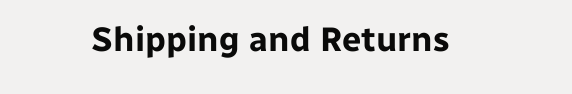Shipping and Returns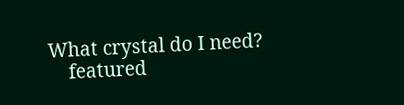What crystal do I need?
    featured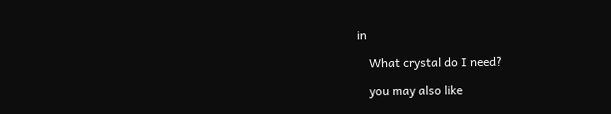in

    What crystal do I need?

    you may also like